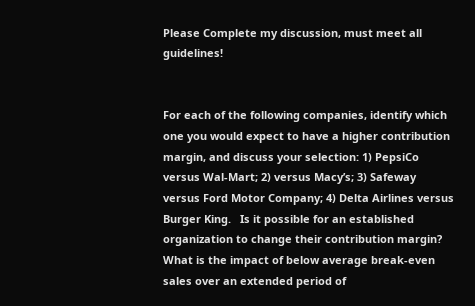Please Complete my discussion, must meet all guidelines!


For each of the following companies, identify which one you would expect to have a higher contribution margin, and discuss your selection: 1) PepsiCo versus Wal-Mart; 2) versus Macy’s; 3) Safeway versus Ford Motor Company; 4) Delta Airlines versus Burger King.   Is it possible for an established organization to change their contribution margin?  What is the impact of below average break-even sales over an extended period of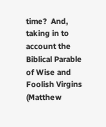time?  And, taking in to account the Biblical Parable of Wise and Foolish Virgins (Matthew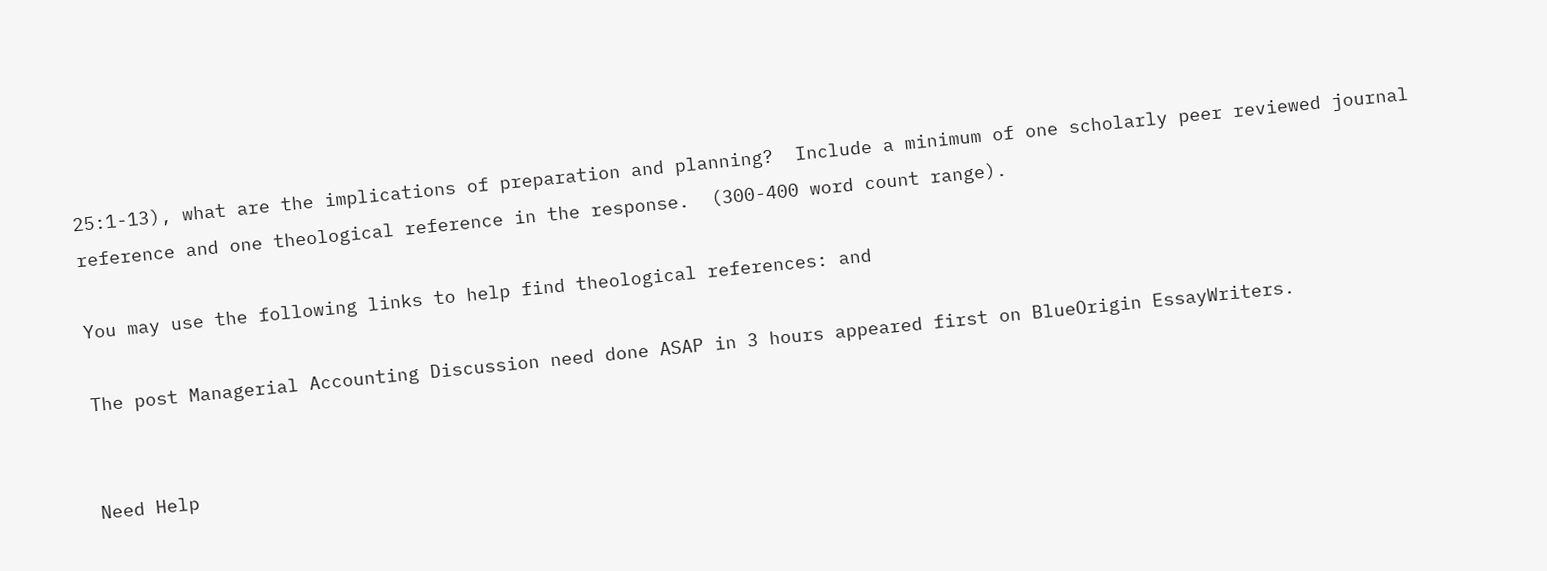25:1-13), what are the implications of preparation and planning?  Include a minimum of one scholarly peer reviewed journal reference and one theological reference in the response.  (300-400 word count range).

You may use the following links to help find theological references: and

The post Managerial Accounting Discussion need done ASAP in 3 hours appeared first on BlueOrigin EssayWriters.


Need Help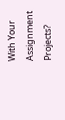With Your Assignment Projects?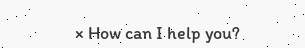× How can I help you?